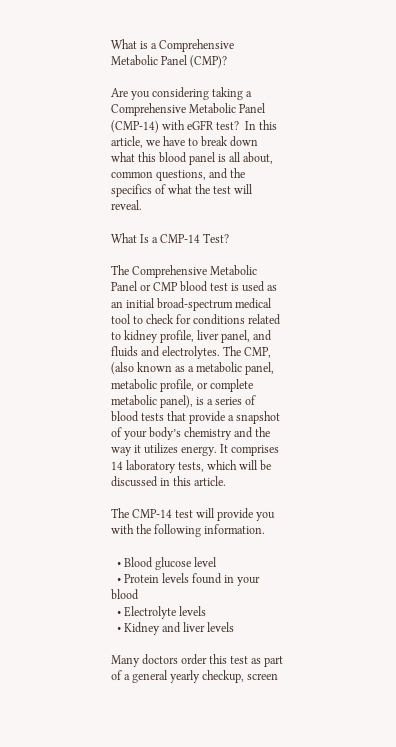What is a Comprehensive Metabolic Panel (CMP)?

Are you considering taking a Comprehensive Metabolic Panel (CMP-14) with eGFR test?  In this article, we have to break down what this blood panel is all about, common questions, and the specifics of what the test will reveal.

What Is a CMP-14 Test?

The Comprehensive Metabolic Panel or CMP blood test is used as an initial broad-spectrum medical tool to check for conditions related to kidney profile, liver panel, and fluids and electrolytes. The CMP, (also known as a metabolic panel, metabolic profile, or complete metabolic panel), is a series of blood tests that provide a snapshot of your body’s chemistry and the way it utilizes energy. It comprises 14 laboratory tests, which will be discussed in this article.

The CMP-14 test will provide you with the following information.

  • Blood glucose level
  • Protein levels found in your blood
  • Electrolyte levels
  • Kidney and liver levels

Many doctors order this test as part of a general yearly checkup, screen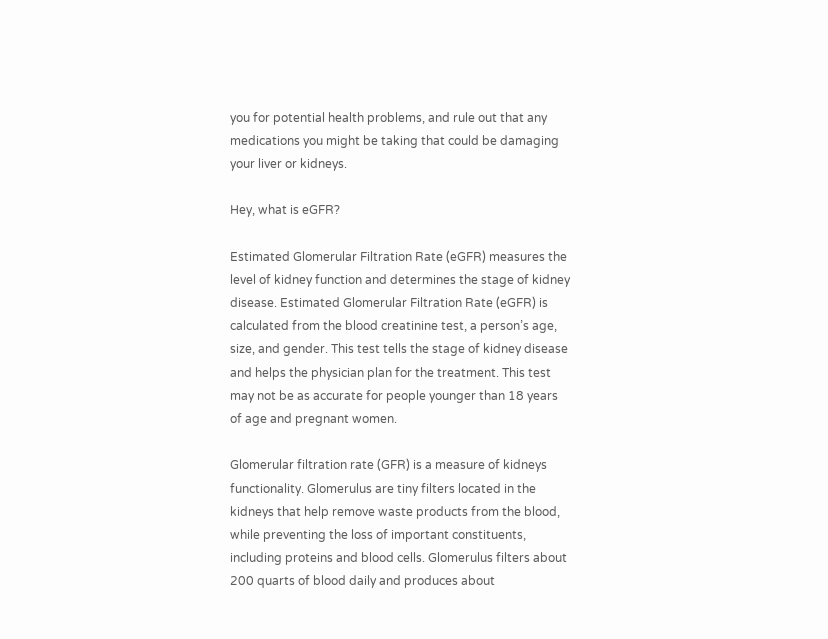you for potential health problems, and rule out that any medications you might be taking that could be damaging your liver or kidneys.

Hey, what is eGFR?

Estimated Glomerular Filtration Rate (eGFR) measures the level of kidney function and determines the stage of kidney disease. Estimated Glomerular Filtration Rate (eGFR) is calculated from the blood creatinine test, a person’s age, size, and gender. This test tells the stage of kidney disease and helps the physician plan for the treatment. This test may not be as accurate for people younger than 18 years of age and pregnant women.

Glomerular filtration rate (GFR) is a measure of kidneys functionality. Glomerulus are tiny filters located in the kidneys that help remove waste products from the blood, while preventing the loss of important constituents, including proteins and blood cells. Glomerulus filters about 200 quarts of blood daily and produces about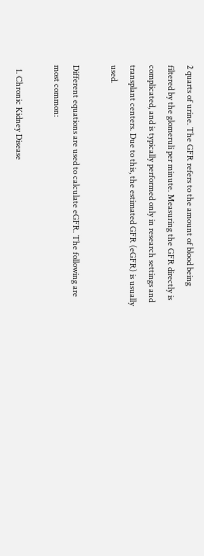2 quarts of urine. The GFR refers to the amount of blood being filtered by the glomeruli per minute. Measuring the GFR directly is complicated, and is typically performed only in research settings and transplant centers. Due to this, the estimated GFR (eGFR) is usually used.

Different equations are used to calculate eGFR. The following are most common:

  1. Chronic Kidney Disease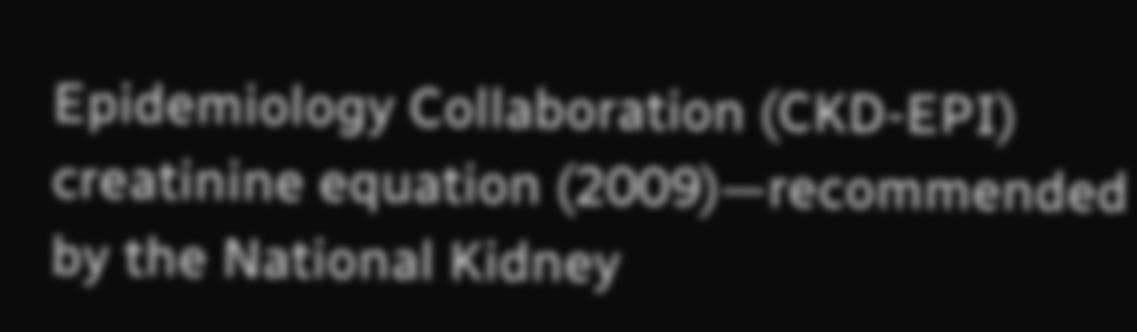Epidemiology Collaboration (CKD-EPI) creatinine equation (2009)—recommended by the National Kidney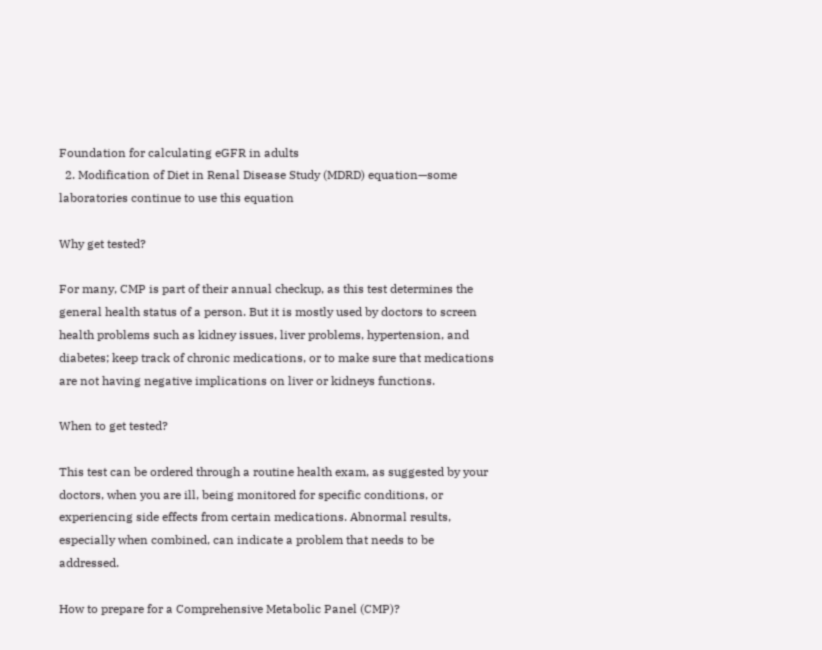Foundation for calculating eGFR in adults
  2. Modification of Diet in Renal Disease Study (MDRD) equation—some laboratories continue to use this equation

Why get tested?

For many, CMP is part of their annual checkup, as this test determines the general health status of a person. But it is mostly used by doctors to screen health problems such as kidney issues, liver problems, hypertension, and diabetes; keep track of chronic medications, or to make sure that medications are not having negative implications on liver or kidneys functions.

When to get tested?

This test can be ordered through a routine health exam, as suggested by your doctors, when you are ill, being monitored for specific conditions, or experiencing side effects from certain medications. Abnormal results, especially when combined, can indicate a problem that needs to be addressed.

How to prepare for a Comprehensive Metabolic Panel (CMP)?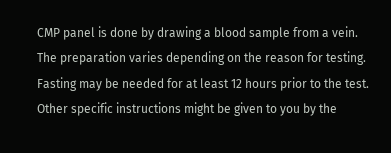CMP panel is done by drawing a blood sample from a vein. The preparation varies depending on the reason for testing. Fasting may be needed for at least 12 hours prior to the test.  Other specific instructions might be given to you by the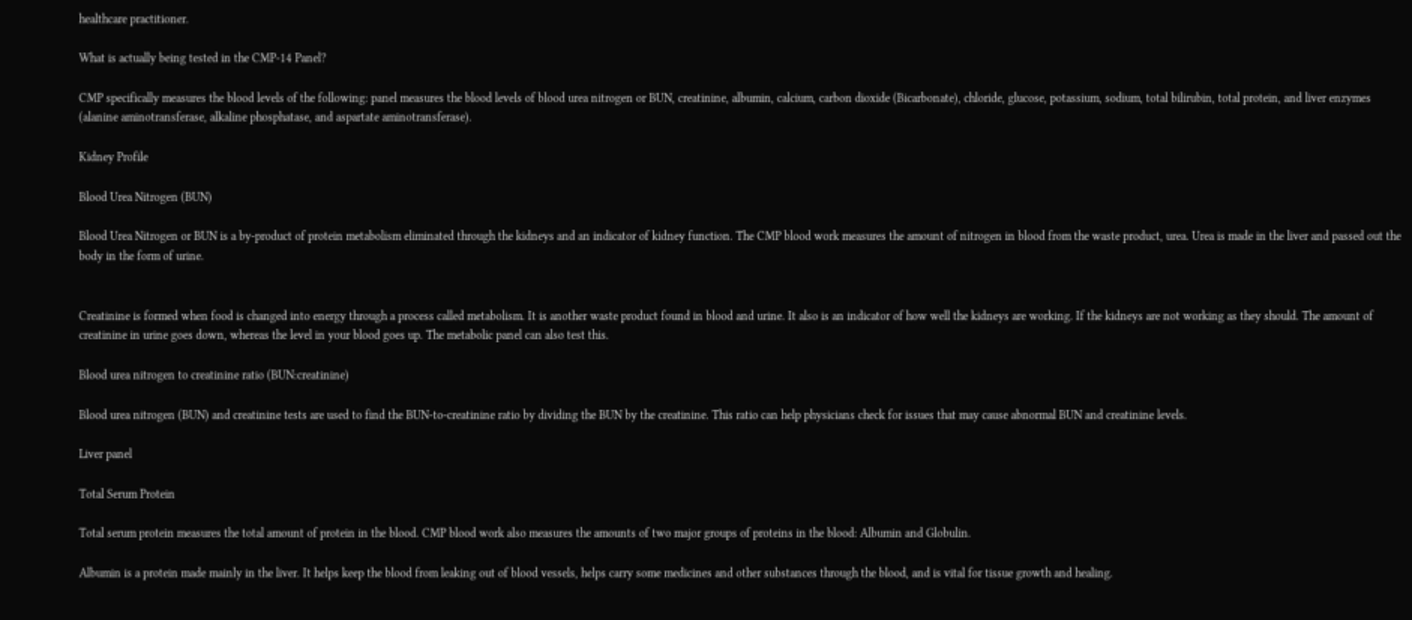healthcare practitioner.

What is actually being tested in the CMP-14 Panel?

CMP specifically measures the blood levels of the following: panel measures the blood levels of blood urea nitrogen or BUN, creatinine, albumin, calcium, carbon dioxide (Bicarbonate), chloride, glucose, potassium, sodium, total bilirubin, total protein, and liver enzymes (alanine aminotransferase, alkaline phosphatase, and aspartate aminotransferase).

Kidney Profile

Blood Urea Nitrogen (BUN)

Blood Urea Nitrogen or BUN is a by-product of protein metabolism eliminated through the kidneys and an indicator of kidney function. The CMP blood work measures the amount of nitrogen in blood from the waste product, urea. Urea is made in the liver and passed out the body in the form of urine.


Creatinine is formed when food is changed into energy through a process called metabolism. It is another waste product found in blood and urine. It also is an indicator of how well the kidneys are working. If the kidneys are not working as they should. The amount of creatinine in urine goes down, whereas the level in your blood goes up. The metabolic panel can also test this.

Blood urea nitrogen to creatinine ratio (BUN:creatinine)

Blood urea nitrogen (BUN) and creatinine tests are used to find the BUN-to-creatinine ratio by dividing the BUN by the creatinine. This ratio can help physicians check for issues that may cause abnormal BUN and creatinine levels.

Liver panel

Total Serum Protein

Total serum protein measures the total amount of protein in the blood. CMP blood work also measures the amounts of two major groups of proteins in the blood: Albumin and Globulin.

Albumin is a protein made mainly in the liver. It helps keep the blood from leaking out of blood vessels, helps carry some medicines and other substances through the blood, and is vital for tissue growth and healing.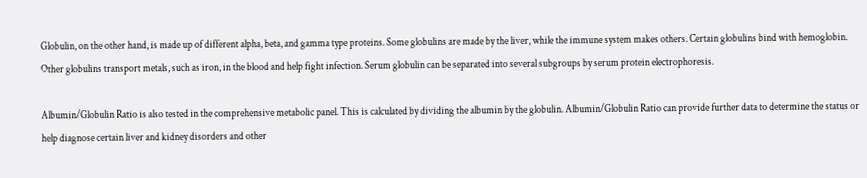Globulin, on the other hand, is made up of different alpha, beta, and gamma type proteins. Some globulins are made by the liver, while the immune system makes others. Certain globulins bind with hemoglobin. Other globulins transport metals, such as iron, in the blood and help fight infection. Serum globulin can be separated into several subgroups by serum protein electrophoresis.

Albumin/Globulin Ratio is also tested in the comprehensive metabolic panel. This is calculated by dividing the albumin by the globulin. Albumin/Globulin Ratio can provide further data to determine the status or help diagnose certain liver and kidney disorders and other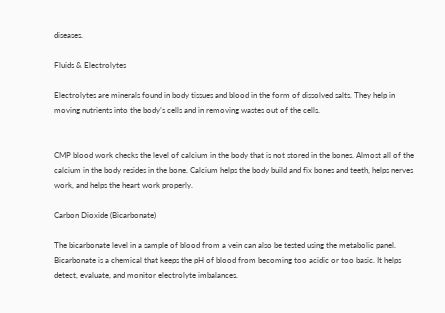diseases.

Fluids & Electrolytes

Electrolytes are minerals found in body tissues and blood in the form of dissolved salts. They help in moving nutrients into the body’s cells and in removing wastes out of the cells.


CMP blood work checks the level of calcium in the body that is not stored in the bones. Almost all of the calcium in the body resides in the bone. Calcium helps the body build and fix bones and teeth, helps nerves work, and helps the heart work properly.

Carbon Dioxide (Bicarbonate)

The bicarbonate level in a sample of blood from a vein can also be tested using the metabolic panel. Bicarbonate is a chemical that keeps the pH of blood from becoming too acidic or too basic. It helps detect, evaluate, and monitor electrolyte imbalances.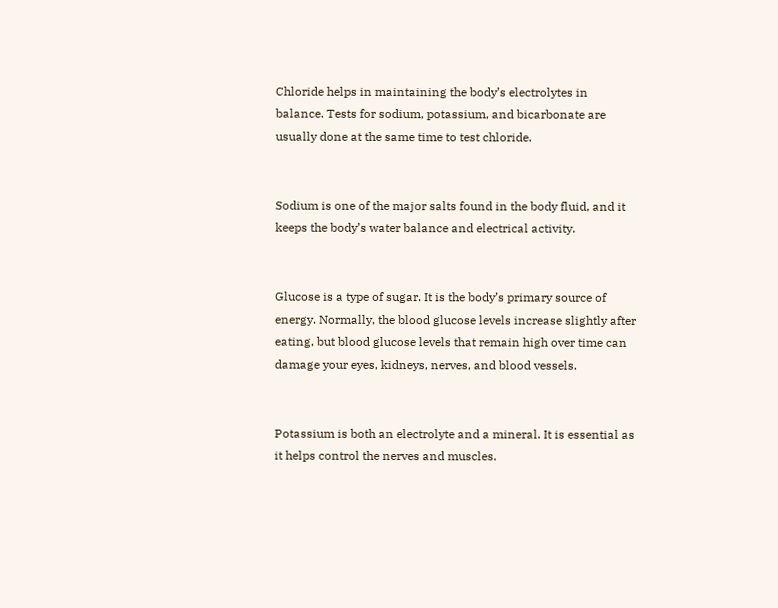Chloride helps in maintaining the body’s electrolytes in balance. Tests for sodium, potassium, and bicarbonate are usually done at the same time to test chloride.


Sodium is one of the major salts found in the body fluid, and it keeps the body’s water balance and electrical activity.


Glucose is a type of sugar. It is the body’s primary source of energy. Normally, the blood glucose levels increase slightly after eating, but blood glucose levels that remain high over time can damage your eyes, kidneys, nerves, and blood vessels.


Potassium is both an electrolyte and a mineral. It is essential as it helps control the nerves and muscles.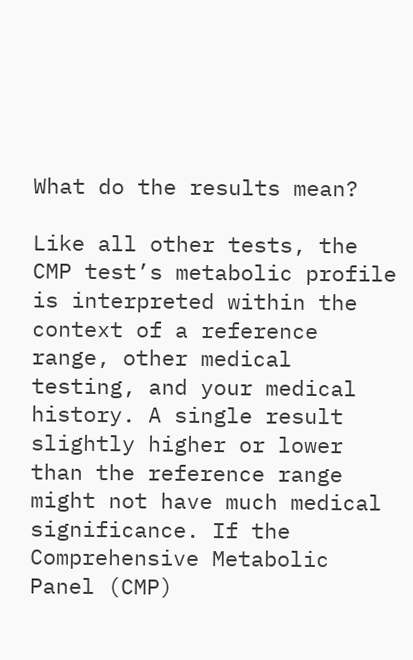What do the results mean?

Like all other tests, the CMP test’s metabolic profile is interpreted within the context of a reference range, other medical testing, and your medical history. A single result slightly higher or lower than the reference range might not have much medical significance. If the Comprehensive Metabolic Panel (CMP)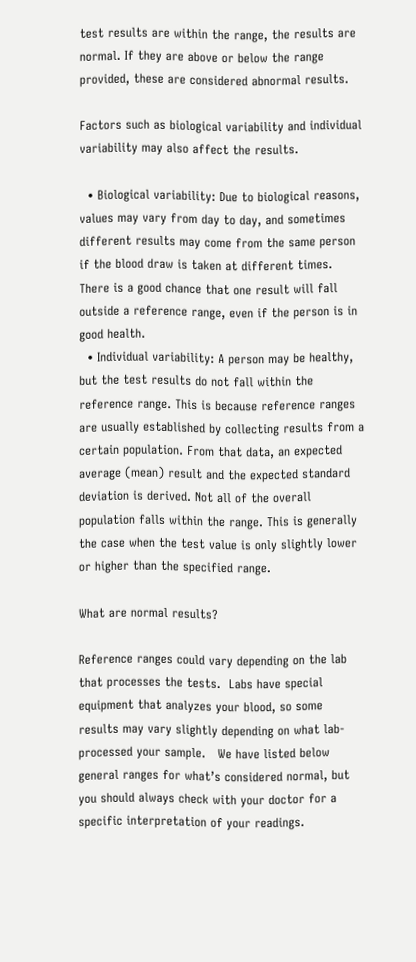test results are within the range, the results are normal. If they are above or below the range provided, these are considered abnormal results.

Factors such as biological variability and individual variability may also affect the results.

  • Biological variability: Due to biological reasons, values may vary from day to day, and sometimes different results may come from the same person if the blood draw is taken at different times. There is a good chance that one result will fall outside a reference range, even if the person is in good health.
  • Individual variability: A person may be healthy, but the test results do not fall within the reference range. This is because reference ranges are usually established by collecting results from a certain population. From that data, an expected average (mean) result and the expected standard deviation is derived. Not all of the overall population falls within the range. This is generally the case when the test value is only slightly lower or higher than the specified range.

What are normal results?

Reference ranges could vary depending on the lab that processes the tests.  Labs have special equipment that analyzes your blood, so some results may vary slightly depending on what lab-processed your sample.   We have listed below general ranges for what’s considered normal, but you should always check with your doctor for a specific interpretation of your readings.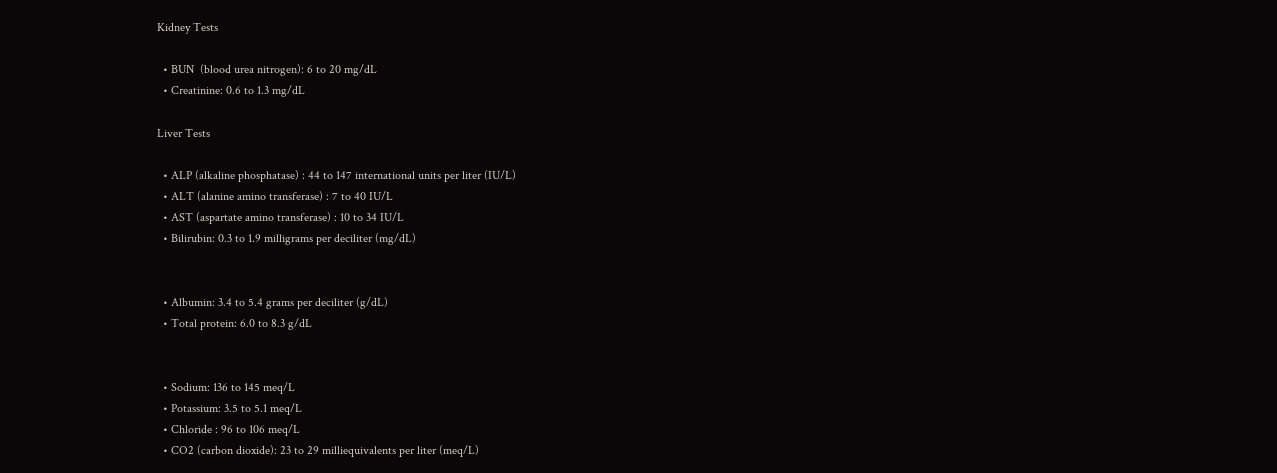Kidney Tests

  • BUN  (blood urea nitrogen): 6 to 20 mg/dL
  • Creatinine: 0.6 to 1.3 mg/dL

Liver Tests

  • ALP (alkaline phosphatase) : 44 to 147 international units per liter (IU/L)
  • ALT (alanine amino transferase) : 7 to 40 IU/L
  • AST (aspartate amino transferase) : 10 to 34 IU/L
  • Bilirubin: 0.3 to 1.9 milligrams per deciliter (mg/dL)


  • Albumin: 3.4 to 5.4 grams per deciliter (g/dL)
  • Total protein: 6.0 to 8.3 g/dL


  • Sodium: 136 to 145 meq/L
  • Potassium: 3.5 to 5.1 meq/L
  • Chloride : 96 to 106 meq/L
  • CO2 (carbon dioxide): 23 to 29 milliequivalents per liter (meq/L)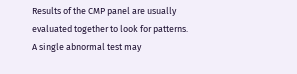Results of the CMP panel are usually evaluated together to look for patterns. A single abnormal test may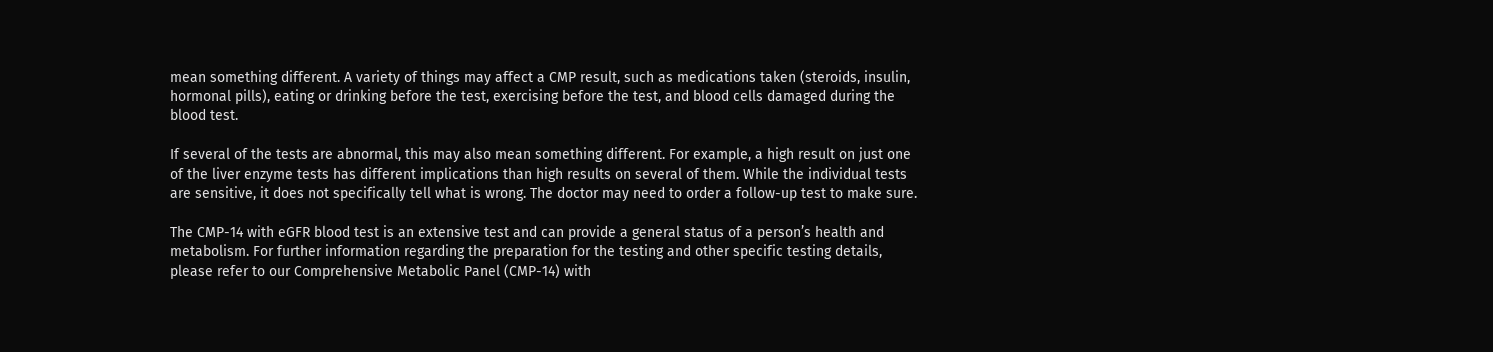mean something different. A variety of things may affect a CMP result, such as medications taken (steroids, insulin, hormonal pills), eating or drinking before the test, exercising before the test, and blood cells damaged during the blood test.

If several of the tests are abnormal, this may also mean something different. For example, a high result on just one of the liver enzyme tests has different implications than high results on several of them. While the individual tests are sensitive, it does not specifically tell what is wrong. The doctor may need to order a follow-up test to make sure.

The CMP-14 with eGFR blood test is an extensive test and can provide a general status of a person’s health and metabolism. For further information regarding the preparation for the testing and other specific testing details, please refer to our Comprehensive Metabolic Panel (CMP-14) with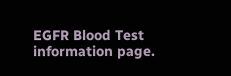EGFR Blood Test information page.